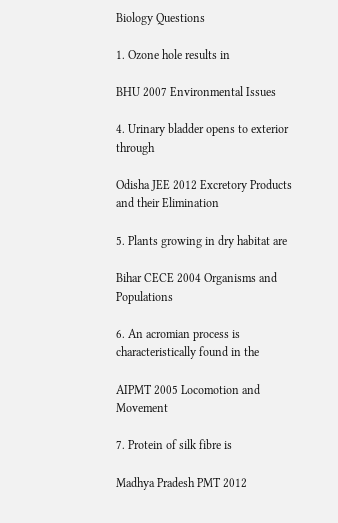Biology Questions

1. Ozone hole results in

BHU 2007 Environmental Issues

4. Urinary bladder opens to exterior through

Odisha JEE 2012 Excretory Products and their Elimination

5. Plants growing in dry habitat are

Bihar CECE 2004 Organisms and Populations

6. An acromian process is characteristically found in the

AIPMT 2005 Locomotion and Movement

7. Protein of silk fibre is

Madhya Pradesh PMT 2012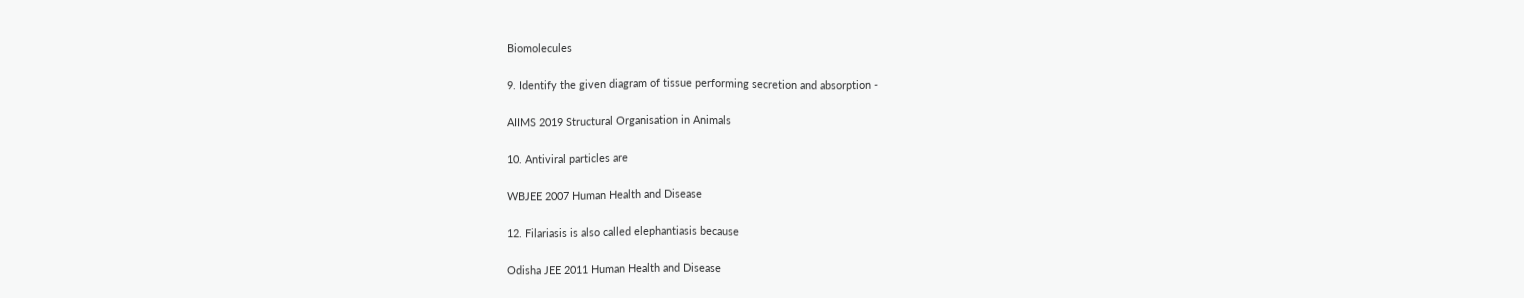Biomolecules

9. Identify the given diagram of tissue performing secretion and absorption -

AIIMS 2019 Structural Organisation in Animals

10. Antiviral particles are

WBJEE 2007 Human Health and Disease

12. Filariasis is also called elephantiasis because

Odisha JEE 2011 Human Health and Disease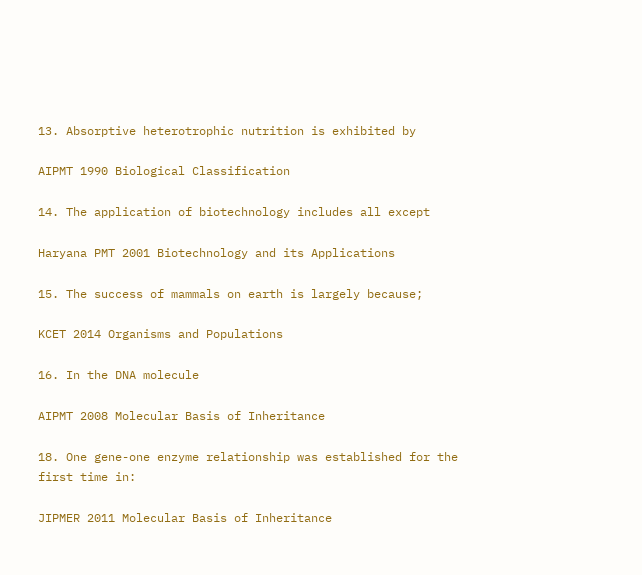13. Absorptive heterotrophic nutrition is exhibited by

AIPMT 1990 Biological Classification

14. The application of biotechnology includes all except

Haryana PMT 2001 Biotechnology and its Applications

15. The success of mammals on earth is largely because;

KCET 2014 Organisms and Populations

16. In the DNA molecule

AIPMT 2008 Molecular Basis of Inheritance

18. One gene-one enzyme relationship was established for the first time in:

JIPMER 2011 Molecular Basis of Inheritance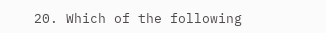20. Which of the following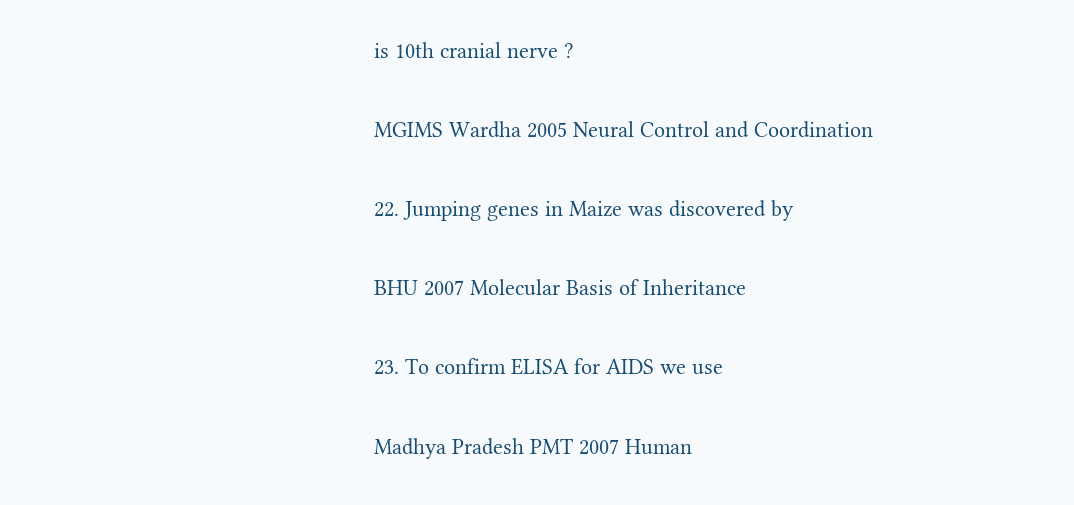is 10th cranial nerve ?

MGIMS Wardha 2005 Neural Control and Coordination

22. Jumping genes in Maize was discovered by

BHU 2007 Molecular Basis of Inheritance

23. To confirm ELISA for AIDS we use

Madhya Pradesh PMT 2007 Human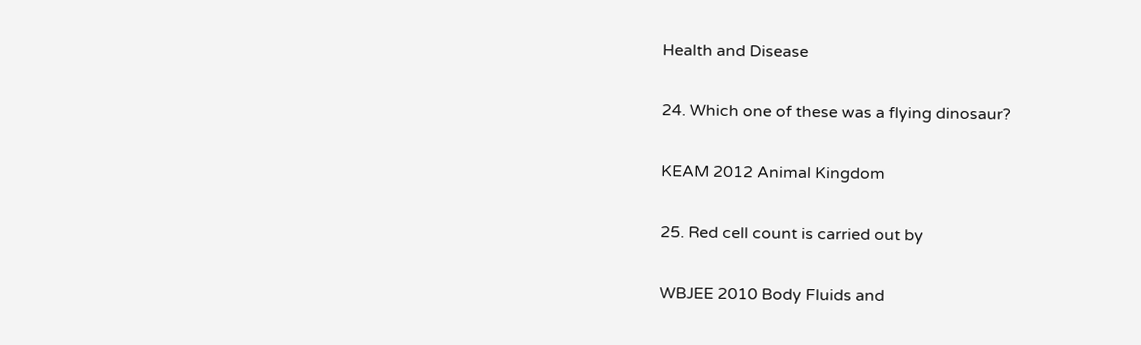Health and Disease

24. Which one of these was a flying dinosaur?

KEAM 2012 Animal Kingdom

25. Red cell count is carried out by

WBJEE 2010 Body Fluids and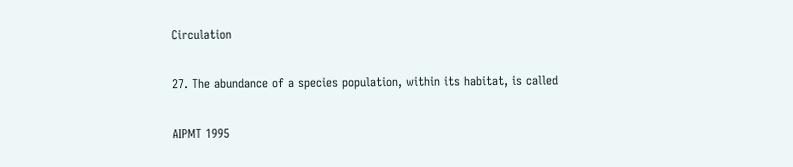Circulation

27. The abundance of a species population, within its habitat, is called

AIPMT 1995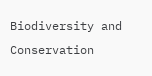Biodiversity and Conservation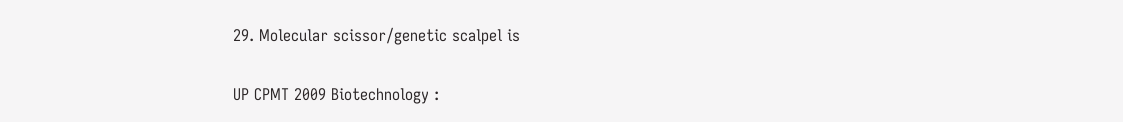29. Molecular scissor/genetic scalpel is

UP CPMT 2009 Biotechnology :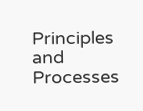Principles and Processes